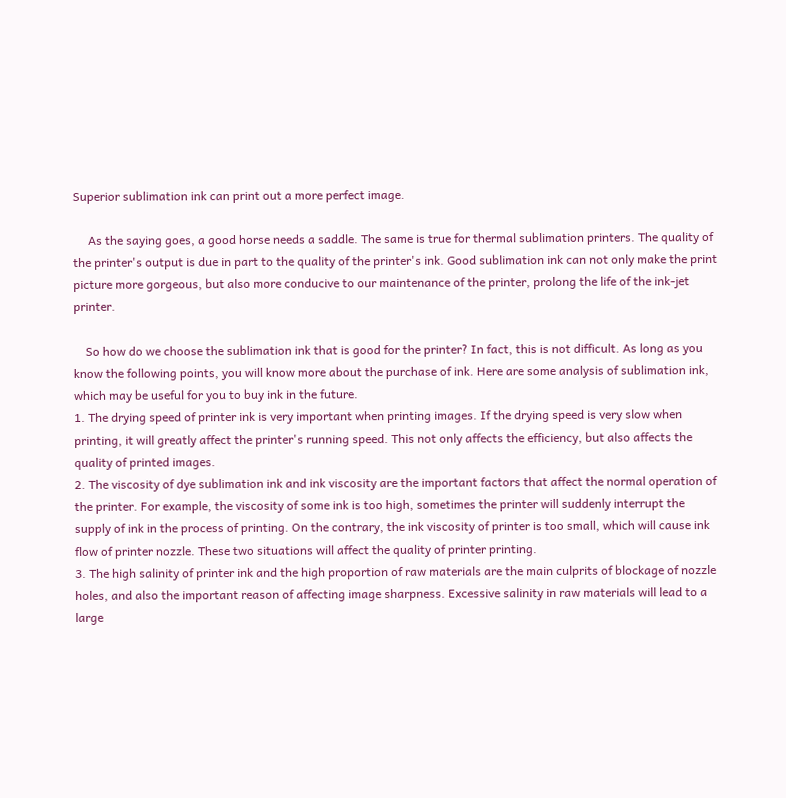Superior sublimation ink can print out a more perfect image.

     As the saying goes, a good horse needs a saddle. The same is true for thermal sublimation printers. The quality of the printer's output is due in part to the quality of the printer's ink. Good sublimation ink can not only make the print picture more gorgeous, but also more conducive to our maintenance of the printer, prolong the life of the ink-jet printer.

    So how do we choose the sublimation ink that is good for the printer? In fact, this is not difficult. As long as you know the following points, you will know more about the purchase of ink. Here are some analysis of sublimation ink, which may be useful for you to buy ink in the future.
1. The drying speed of printer ink is very important when printing images. If the drying speed is very slow when printing, it will greatly affect the printer's running speed. This not only affects the efficiency, but also affects the quality of printed images.
2. The viscosity of dye sublimation ink and ink viscosity are the important factors that affect the normal operation of the printer. For example, the viscosity of some ink is too high, sometimes the printer will suddenly interrupt the supply of ink in the process of printing. On the contrary, the ink viscosity of printer is too small, which will cause ink flow of printer nozzle. These two situations will affect the quality of printer printing.
3. The high salinity of printer ink and the high proportion of raw materials are the main culprits of blockage of nozzle holes, and also the important reason of affecting image sharpness. Excessive salinity in raw materials will lead to a large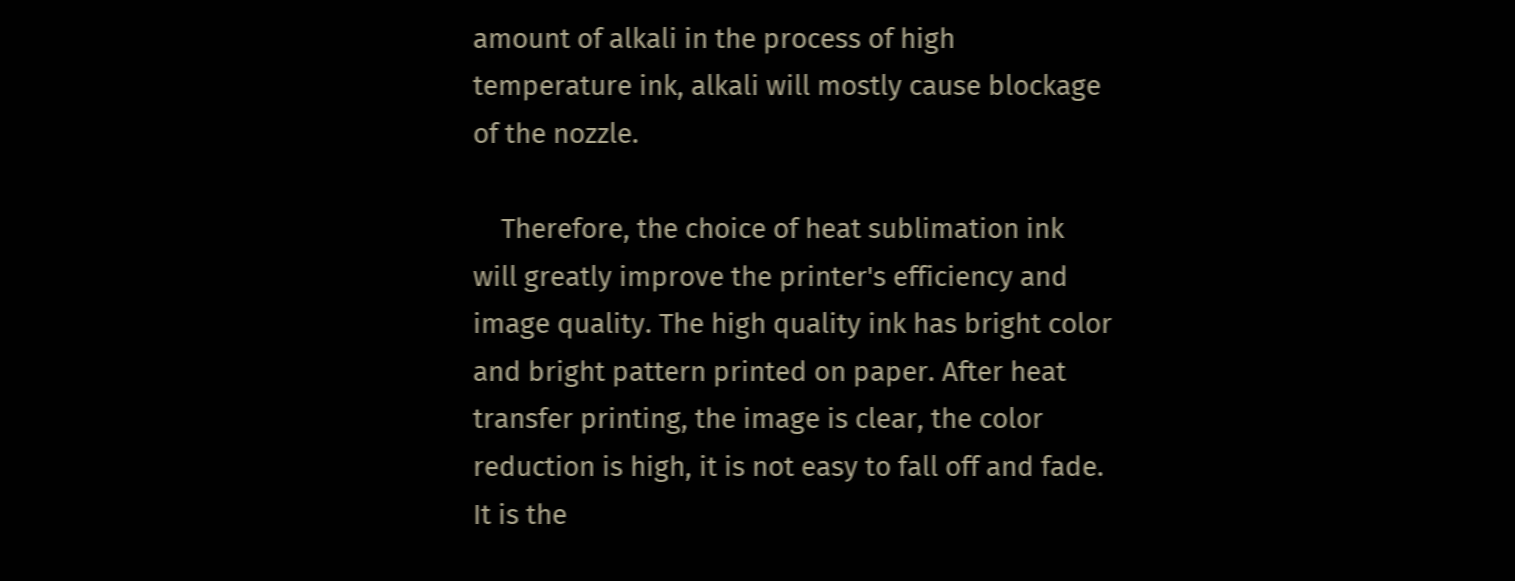amount of alkali in the process of high temperature ink, alkali will mostly cause blockage of the nozzle.

    Therefore, the choice of heat sublimation ink will greatly improve the printer's efficiency and image quality. The high quality ink has bright color and bright pattern printed on paper. After heat transfer printing, the image is clear, the color reduction is high, it is not easy to fall off and fade. It is the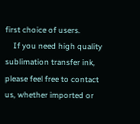first choice of users.
    If you need high quality sublimation transfer ink, please feel free to contact us, whether imported or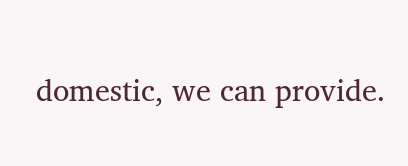domestic, we can provide.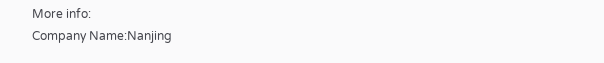More info:
Company Name:Nanjing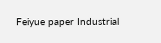Feiyue paper Industrial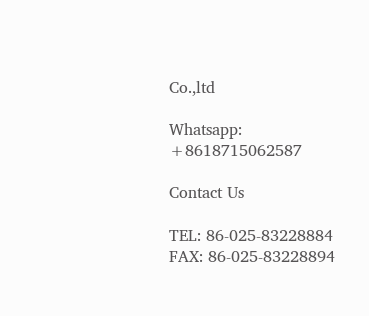Co.,ltd

Whatsapp: +8618715062587

Contact Us

TEL: 86-025-83228884
FAX: 86-025-83228894